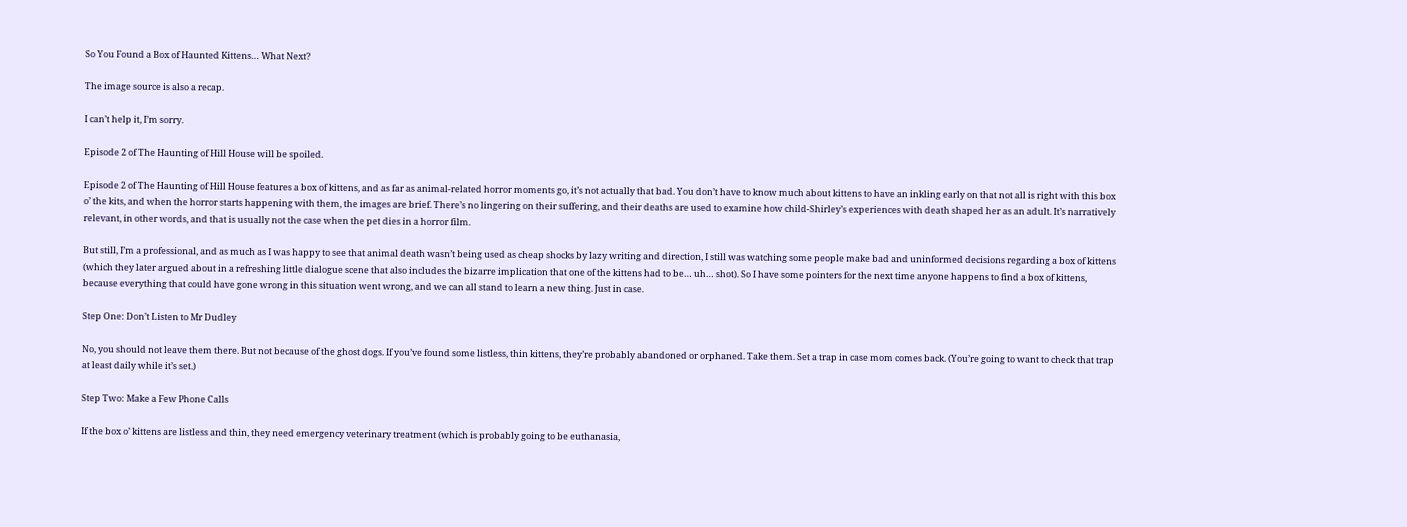So You Found a Box of Haunted Kittens… What Next?

The image source is also a recap.

I can’t help it, I’m sorry.

Episode 2 of The Haunting of Hill House will be spoiled.

Episode 2 of The Haunting of Hill House features a box of kittens, and as far as animal-related horror moments go, it’s not actually that bad. You don’t have to know much about kittens to have an inkling early on that not all is right with this box o’ the kits, and when the horror starts happening with them, the images are brief. There’s no lingering on their suffering, and their deaths are used to examine how child-Shirley’s experiences with death shaped her as an adult. It’s narratively relevant, in other words, and that is usually not the case when the pet dies in a horror film.

But still, I’m a professional, and as much as I was happy to see that animal death wasn’t being used as cheap shocks by lazy writing and direction, I still was watching some people make bad and uninformed decisions regarding a box of kittens (which they later argued about in a refreshing little dialogue scene that also includes the bizarre implication that one of the kittens had to be… uh… shot). So I have some pointers for the next time anyone happens to find a box of kittens, because everything that could have gone wrong in this situation went wrong, and we can all stand to learn a new thing. Just in case.

Step One: Don’t Listen to Mr Dudley

No, you should not leave them there. But not because of the ghost dogs. If you’ve found some listless, thin kittens, they’re probably abandoned or orphaned. Take them. Set a trap in case mom comes back. (You’re going to want to check that trap at least daily while it’s set.)

Step Two: Make a Few Phone Calls

If the box o’ kittens are listless and thin, they need emergency veterinary treatment (which is probably going to be euthanasia,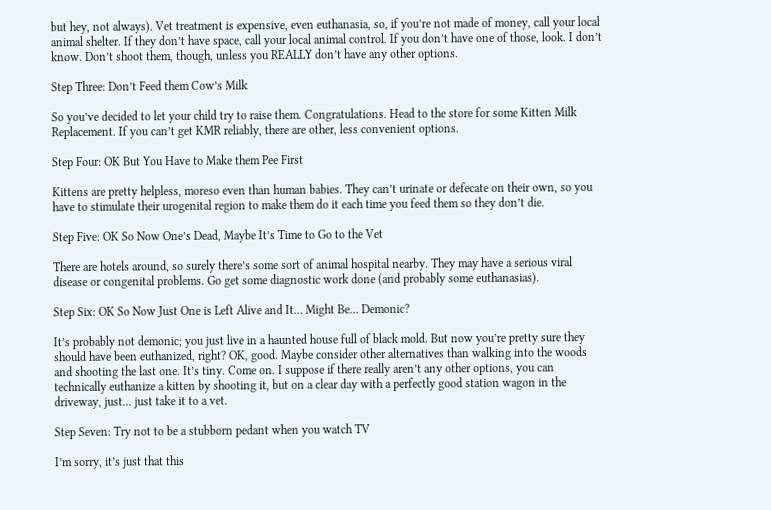but hey, not always). Vet treatment is expensive, even euthanasia, so, if you’re not made of money, call your local animal shelter. If they don’t have space, call your local animal control. If you don’t have one of those, look. I don’t know. Don’t shoot them, though, unless you REALLY don’t have any other options.

Step Three: Don’t Feed them Cow’s Milk

So you’ve decided to let your child try to raise them. Congratulations. Head to the store for some Kitten Milk Replacement. If you can’t get KMR reliably, there are other, less convenient options.

Step Four: OK But You Have to Make them Pee First

Kittens are pretty helpless, moreso even than human babies. They can’t urinate or defecate on their own, so you have to stimulate their urogenital region to make them do it each time you feed them so they don’t die.

Step Five: OK So Now One’s Dead, Maybe It’s Time to Go to the Vet

There are hotels around, so surely there’s some sort of animal hospital nearby. They may have a serious viral disease or congenital problems. Go get some diagnostic work done (and probably some euthanasias).

Step Six: OK So Now Just One is Left Alive and It… Might Be… Demonic?

It’s probably not demonic; you just live in a haunted house full of black mold. But now you’re pretty sure they should have been euthanized, right? OK, good. Maybe consider other alternatives than walking into the woods and shooting the last one. It’s tiny. Come on. I suppose if there really aren’t any other options, you can technically euthanize a kitten by shooting it, but on a clear day with a perfectly good station wagon in the driveway, just… just take it to a vet.

Step Seven: Try not to be a stubborn pedant when you watch TV

I’m sorry, it’s just that this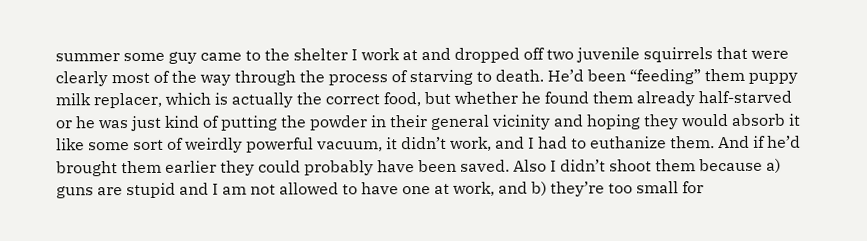summer some guy came to the shelter I work at and dropped off two juvenile squirrels that were clearly most of the way through the process of starving to death. He’d been “feeding” them puppy milk replacer, which is actually the correct food, but whether he found them already half-starved or he was just kind of putting the powder in their general vicinity and hoping they would absorb it like some sort of weirdly powerful vacuum, it didn’t work, and I had to euthanize them. And if he’d brought them earlier they could probably have been saved. Also I didn’t shoot them because a) guns are stupid and I am not allowed to have one at work, and b) they’re too small for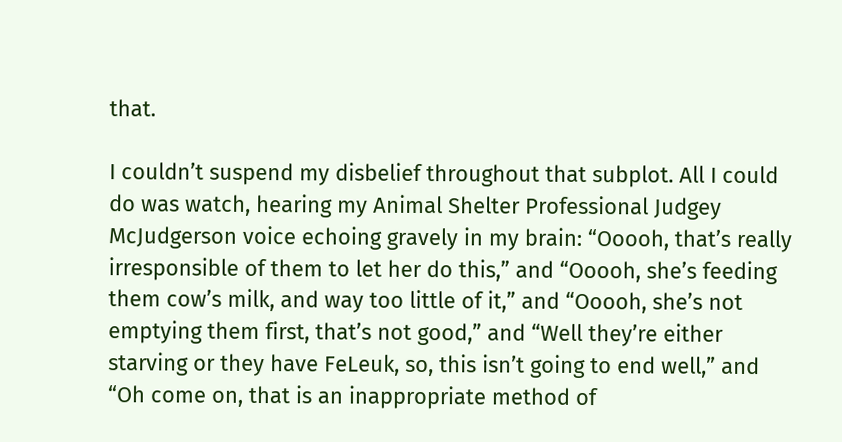that.

I couldn’t suspend my disbelief throughout that subplot. All I could do was watch, hearing my Animal Shelter Professional Judgey McJudgerson voice echoing gravely in my brain: “Ooooh, that’s really irresponsible of them to let her do this,” and “Ooooh, she’s feeding them cow’s milk, and way too little of it,” and “Ooooh, she’s not emptying them first, that’s not good,” and “Well they’re either starving or they have FeLeuk, so, this isn’t going to end well,” and “Oh come on, that is an inappropriate method of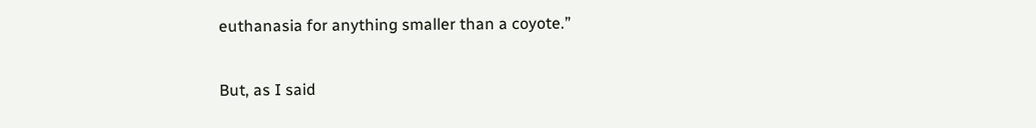euthanasia for anything smaller than a coyote.”

But, as I said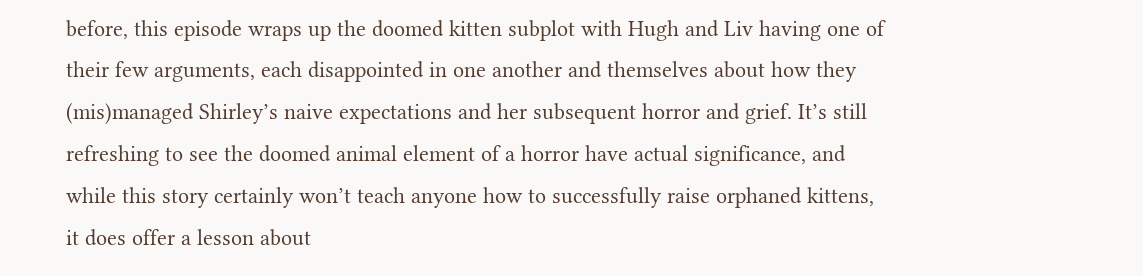before, this episode wraps up the doomed kitten subplot with Hugh and Liv having one of their few arguments, each disappointed in one another and themselves about how they (mis)managed Shirley’s naive expectations and her subsequent horror and grief. It’s still refreshing to see the doomed animal element of a horror have actual significance, and while this story certainly won’t teach anyone how to successfully raise orphaned kittens, it does offer a lesson about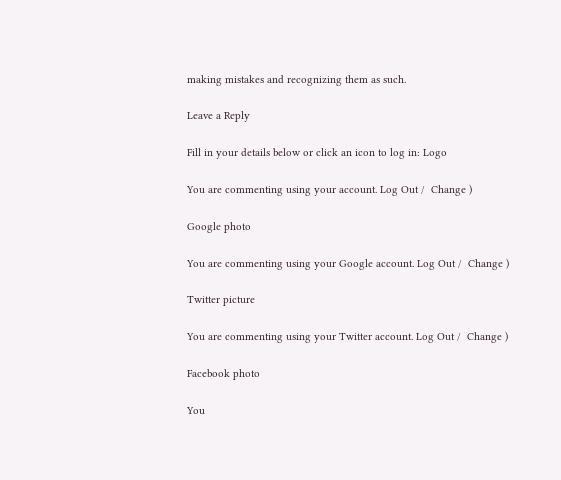making mistakes and recognizing them as such.

Leave a Reply

Fill in your details below or click an icon to log in: Logo

You are commenting using your account. Log Out /  Change )

Google photo

You are commenting using your Google account. Log Out /  Change )

Twitter picture

You are commenting using your Twitter account. Log Out /  Change )

Facebook photo

You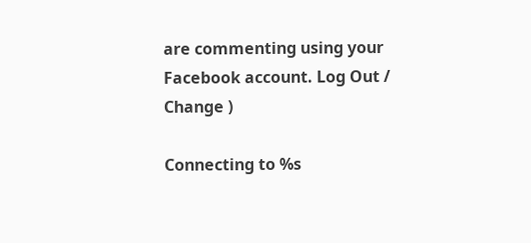are commenting using your Facebook account. Log Out /  Change )

Connecting to %s